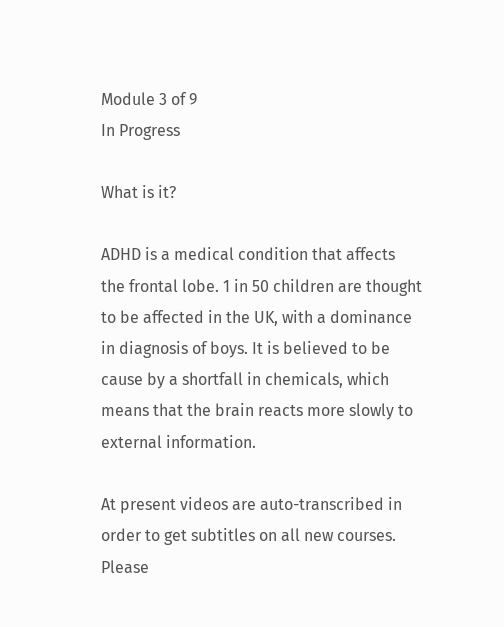Module 3 of 9
In Progress

What is it?

ADHD is a medical condition that affects the frontal lobe. 1 in 50 children are thought to be affected in the UK, with a dominance in diagnosis of boys. It is believed to be cause by a shortfall in chemicals, which means that the brain reacts more slowly to external information.

At present videos are auto-transcribed in order to get subtitles on all new courses. Please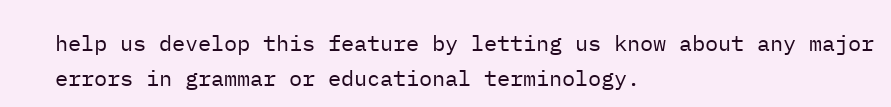help us develop this feature by letting us know about any major errors in grammar or educational terminology.